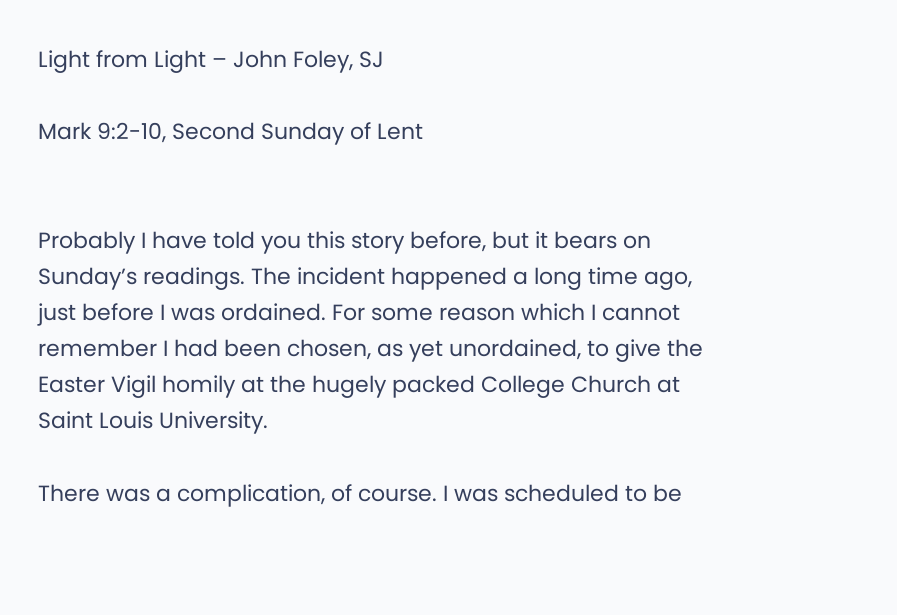Light from Light – John Foley, SJ

Mark 9:2-10, Second Sunday of Lent


Probably I have told you this story before, but it bears on Sunday’s readings. The incident happened a long time ago, just before I was ordained. For some reason which I cannot remember I had been chosen, as yet unordained, to give the Easter Vigil homily at the hugely packed College Church at Saint Louis University.

There was a complication, of course. I was scheduled to be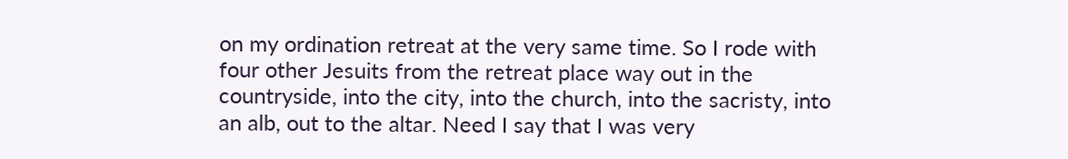on my ordination retreat at the very same time. So I rode with four other Jesuits from the retreat place way out in the countryside, into the city, into the church, into the sacristy, into an alb, out to the altar. Need I say that I was very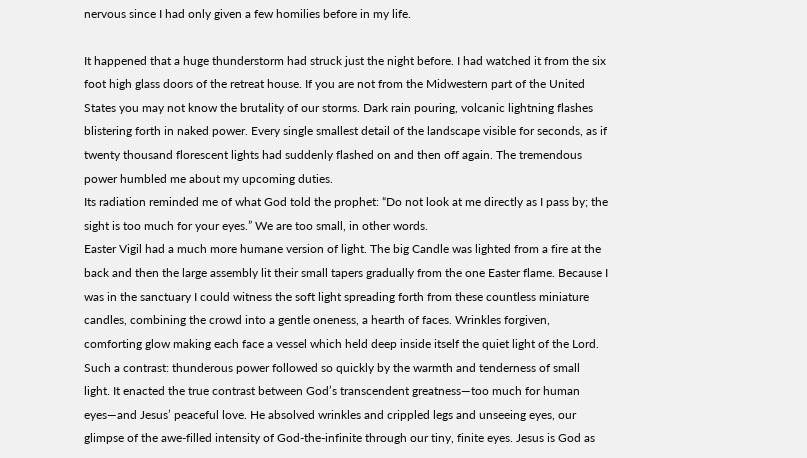nervous since I had only given a few homilies before in my life.

It happened that a huge thunderstorm had struck just the night before. I had watched it from the six foot high glass doors of the retreat house. If you are not from the Midwestern part of the United States you may not know the brutality of our storms. Dark rain pouring, volcanic lightning flashes blistering forth in naked power. Every single smallest detail of the landscape visible for seconds, as if twenty thousand florescent lights had suddenly flashed on and then off again. The tremendous power humbled me about my upcoming duties.
Its radiation reminded me of what God told the prophet: “Do not look at me directly as I pass by; the sight is too much for your eyes.” We are too small, in other words.
Easter Vigil had a much more humane version of light. The big Candle was lighted from a fire at the back and then the large assembly lit their small tapers gradually from the one Easter flame. Because I was in the sanctuary I could witness the soft light spreading forth from these countless miniature candles, combining the crowd into a gentle oneness, a hearth of faces. Wrinkles forgiven, comforting glow making each face a vessel which held deep inside itself the quiet light of the Lord.
Such a contrast: thunderous power followed so quickly by the warmth and tenderness of small light. It enacted the true contrast between God’s transcendent greatness—too much for human eyes—and Jesus’ peaceful love. He absolved wrinkles and crippled legs and unseeing eyes, our glimpse of the awe-filled intensity of God-the-infinite through our tiny, finite eyes. Jesus is God as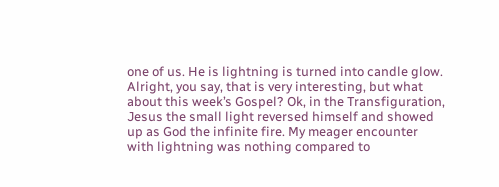one of us. He is lightning is turned into candle glow.
Alright, you say, that is very interesting, but what about this week’s Gospel? Ok, in the Transfiguration, Jesus the small light reversed himself and showed up as God the infinite fire. My meager encounter with lightning was nothing compared to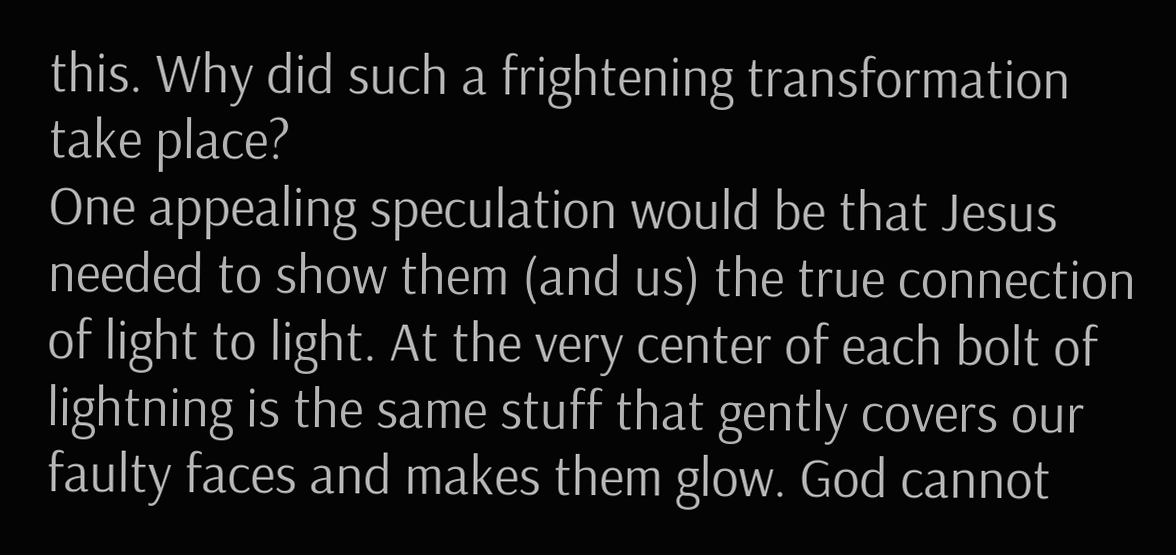this. Why did such a frightening transformation take place?
One appealing speculation would be that Jesus needed to show them (and us) the true connection of light to light. At the very center of each bolt of lightning is the same stuff that gently covers our faulty faces and makes them glow. God cannot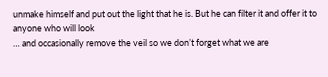unmake himself and put out the light that he is. But he can filter it and offer it to anyone who will look
… and occasionally remove the veil so we don’t forget what we are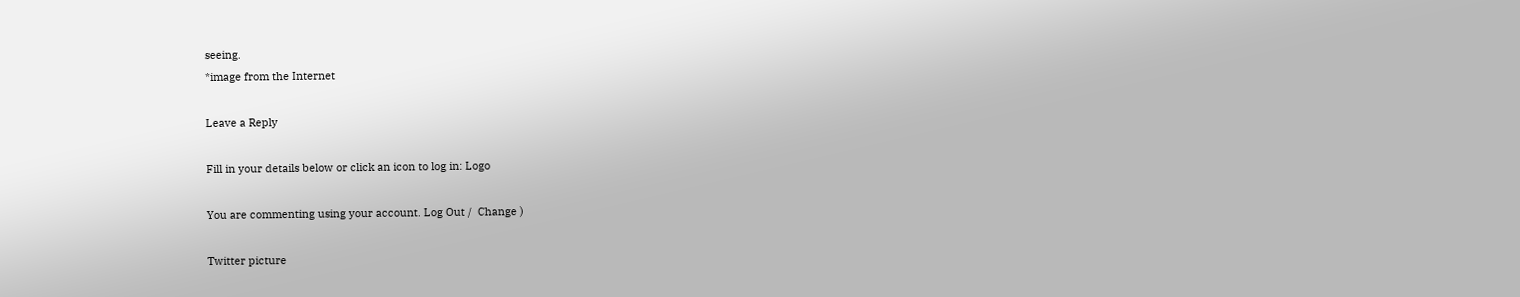seeing.
*image from the Internet

Leave a Reply

Fill in your details below or click an icon to log in: Logo

You are commenting using your account. Log Out /  Change )

Twitter picture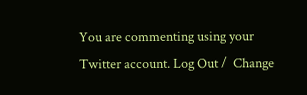You are commenting using your Twitter account. Log Out /  Change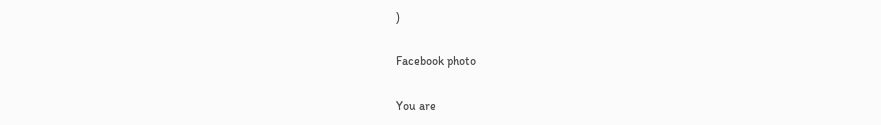)

Facebook photo

You are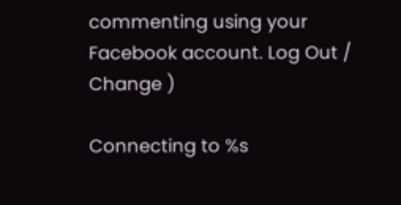commenting using your Facebook account. Log Out /  Change )

Connecting to %s